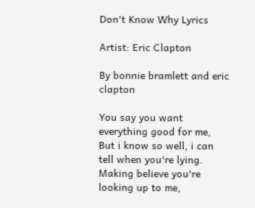Don't Know Why Lyrics

Artist: Eric Clapton

By bonnie bramlett and eric clapton

You say you want everything good for me,
But i know so well, i can tell when you're lying.
Making believe you're looking up to me,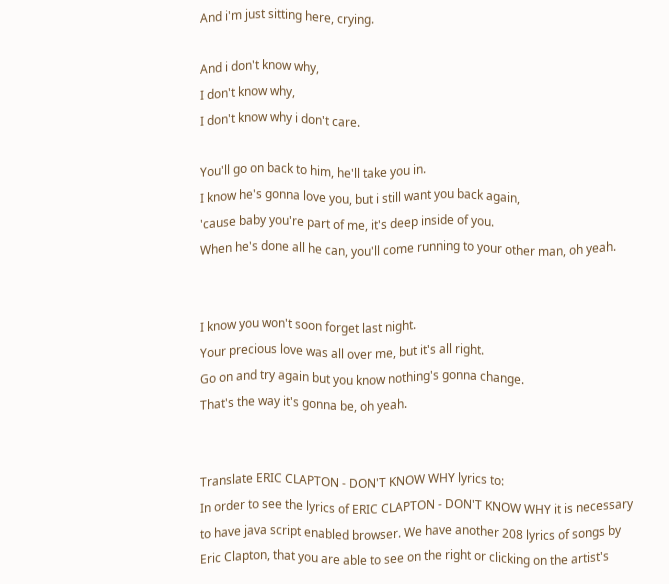And i'm just sitting here, crying.

And i don't know why,
I don't know why,
I don't know why i don't care.

You'll go on back to him, he'll take you in.
I know he's gonna love you, but i still want you back again,
'cause baby you're part of me, it's deep inside of you.
When he's done all he can, you'll come running to your other man, oh yeah.


I know you won't soon forget last night.
Your precious love was all over me, but it's all right.
Go on and try again but you know nothing's gonna change.
That's the way it's gonna be, oh yeah.


Translate ERIC CLAPTON - DON'T KNOW WHY lyrics to:
In order to see the lyrics of ERIC CLAPTON - DON'T KNOW WHY it is necessary to have java script enabled browser. We have another 208 lyrics of songs by Eric Clapton, that you are able to see on the right or clicking on the artist's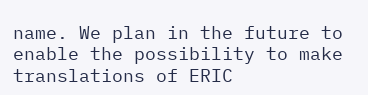name. We plan in the future to enable the possibility to make translations of ERIC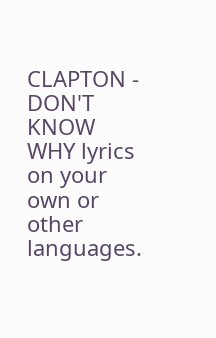CLAPTON - DON'T KNOW WHY lyrics on your own or other languages.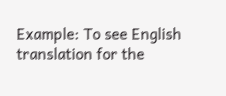Example: To see English translation for the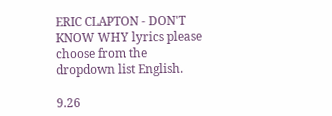ERIC CLAPTON - DON'T KNOW WHY lyrics please choose from the dropdown list English.

9.26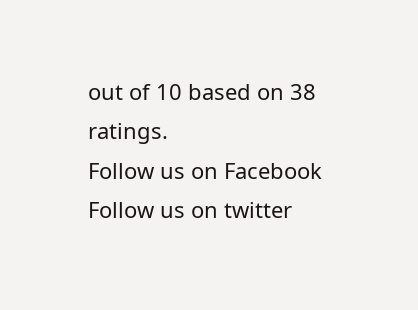out of 10 based on 38 ratings.
Follow us on Facebook Follow us on twitter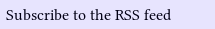Subscribe to the RSS feed